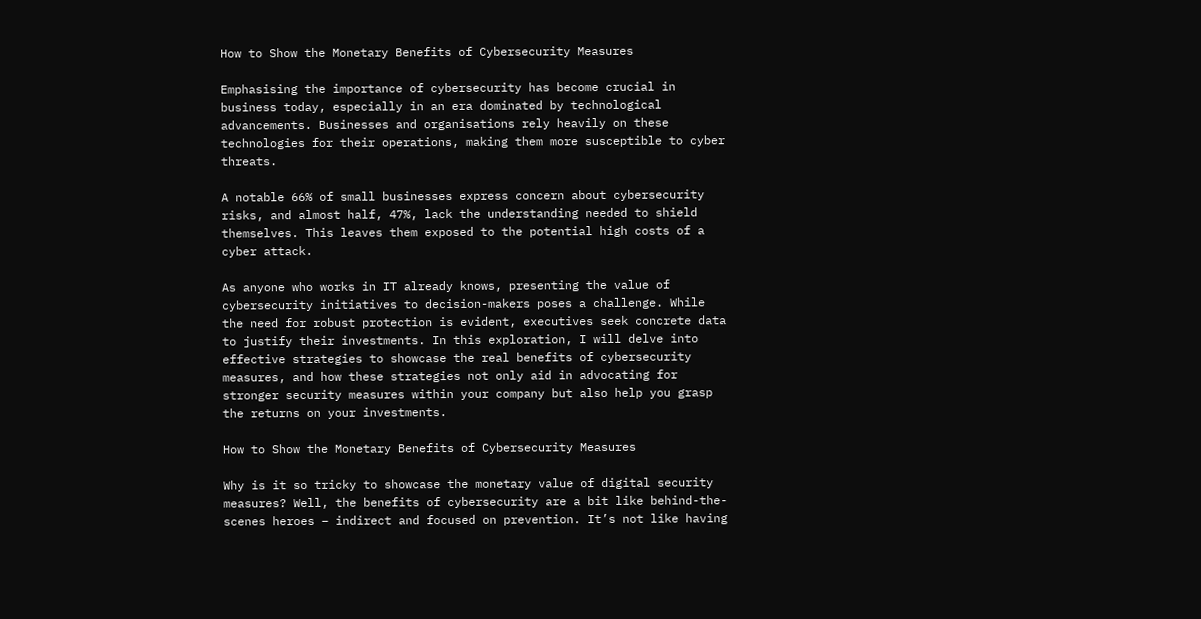How to Show the Monetary Benefits of Cybersecurity Measures

Emphasising the importance of cybersecurity has become crucial in business today, especially in an era dominated by technological advancements. Businesses and organisations rely heavily on these technologies for their operations, making them more susceptible to cyber threats.

A notable 66% of small businesses express concern about cybersecurity risks, and almost half, 47%, lack the understanding needed to shield themselves. This leaves them exposed to the potential high costs of a cyber attack.

As anyone who works in IT already knows, presenting the value of cybersecurity initiatives to decision-makers poses a challenge. While the need for robust protection is evident, executives seek concrete data to justify their investments. In this exploration, I will delve into effective strategies to showcase the real benefits of cybersecurity measures, and how these strategies not only aid in advocating for stronger security measures within your company but also help you grasp the returns on your investments.

How to Show the Monetary Benefits of Cybersecurity Measures

Why is it so tricky to showcase the monetary value of digital security measures? Well, the benefits of cybersecurity are a bit like behind-the-scenes heroes – indirect and focused on prevention. It’s not like having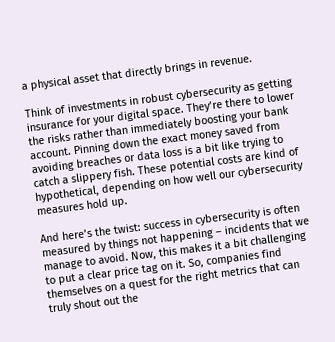a physical asset that directly brings in revenue.

Think of investments in robust cybersecurity as getting insurance for your digital space. They’re there to lower the risks rather than immediately boosting your bank account. Pinning down the exact money saved from avoiding breaches or data loss is a bit like trying to catch a slippery fish. These potential costs are kind of hypothetical, depending on how well our cybersecurity measures hold up.

And here’s the twist: success in cybersecurity is often measured by things not happening – incidents that we manage to avoid. Now, this makes it a bit challenging to put a clear price tag on it. So, companies find themselves on a quest for the right metrics that can truly shout out the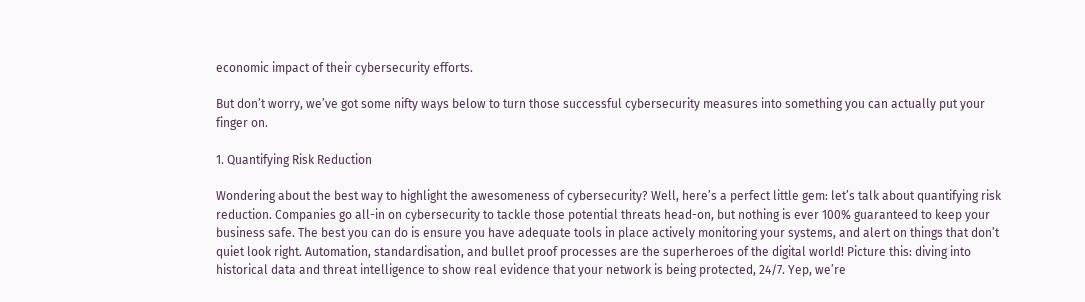economic impact of their cybersecurity efforts.

But don’t worry, we’ve got some nifty ways below to turn those successful cybersecurity measures into something you can actually put your finger on.

1. Quantifying Risk Reduction

Wondering about the best way to highlight the awesomeness of cybersecurity? Well, here’s a perfect little gem: let’s talk about quantifying risk reduction. Companies go all-in on cybersecurity to tackle those potential threats head-on, but nothing is ever 100% guaranteed to keep your business safe. The best you can do is ensure you have adequate tools in place actively monitoring your systems, and alert on things that don’t quiet look right. Automation, standardisation, and bullet proof processes are the superheroes of the digital world! Picture this: diving into historical data and threat intelligence to show real evidence that your network is being protected, 24/7. Yep, we’re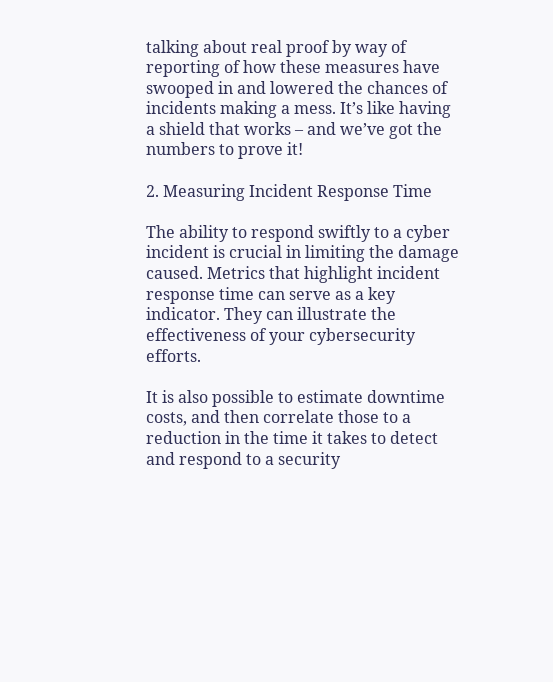talking about real proof by way of reporting of how these measures have swooped in and lowered the chances of incidents making a mess. It’s like having a shield that works – and we’ve got the numbers to prove it!

2. Measuring Incident Response Time

The ability to respond swiftly to a cyber incident is crucial in limiting the damage caused. Metrics that highlight incident response time can serve as a key indicator. They can illustrate the effectiveness of your cybersecurity efforts.

It is also possible to estimate downtime costs, and then correlate those to a reduction in the time it takes to detect and respond to a security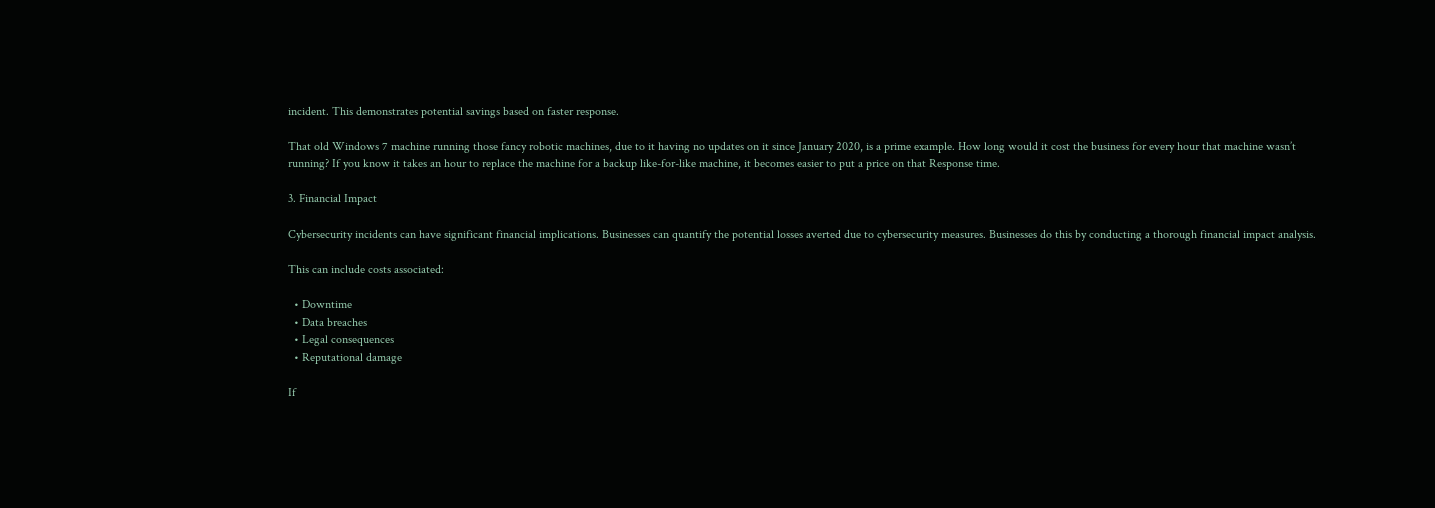incident. This demonstrates potential savings based on faster response.

That old Windows 7 machine running those fancy robotic machines, due to it having no updates on it since January 2020, is a prime example. How long would it cost the business for every hour that machine wasn’t running? If you know it takes an hour to replace the machine for a backup like-for-like machine, it becomes easier to put a price on that Response time.

3. Financial Impact

Cybersecurity incidents can have significant financial implications. Businesses can quantify the potential losses averted due to cybersecurity measures. Businesses do this by conducting a thorough financial impact analysis.

This can include costs associated:

  • Downtime
  • Data breaches
  • Legal consequences
  • Reputational damage

If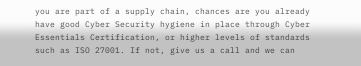you are part of a supply chain, chances are you already have good Cyber Security hygiene in place through Cyber Essentials Certification, or higher levels of standards such as ISO 27001. If not, give us a call and we can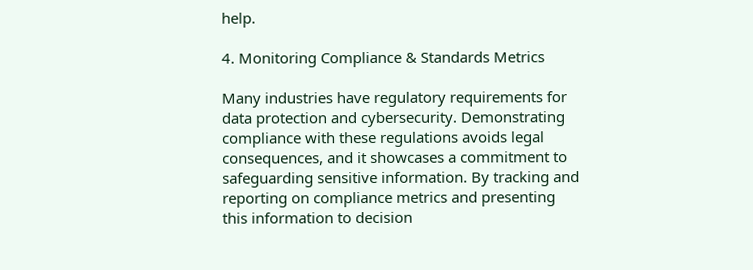help.

4. Monitoring Compliance & Standards Metrics

Many industries have regulatory requirements for data protection and cybersecurity. Demonstrating compliance with these regulations avoids legal consequences, and it showcases a commitment to safeguarding sensitive information. By tracking and reporting on compliance metrics and presenting this information to decision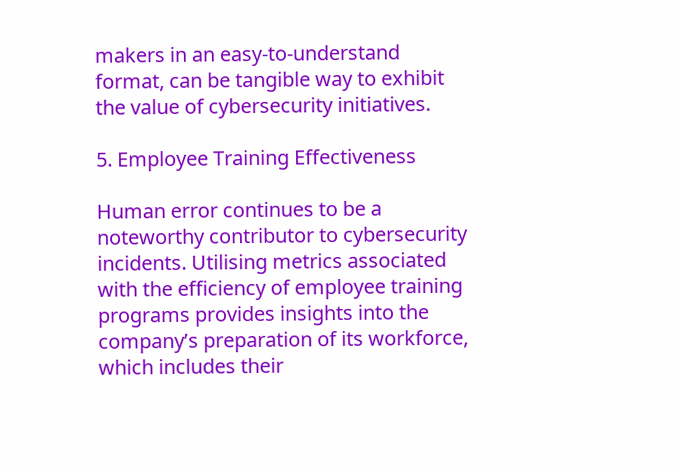makers in an easy-to-understand format, can be tangible way to exhibit the value of cybersecurity initiatives.

5. Employee Training Effectiveness

Human error continues to be a noteworthy contributor to cybersecurity incidents. Utilising metrics associated with the efficiency of employee training programs provides insights into the company’s preparation of its workforce, which includes their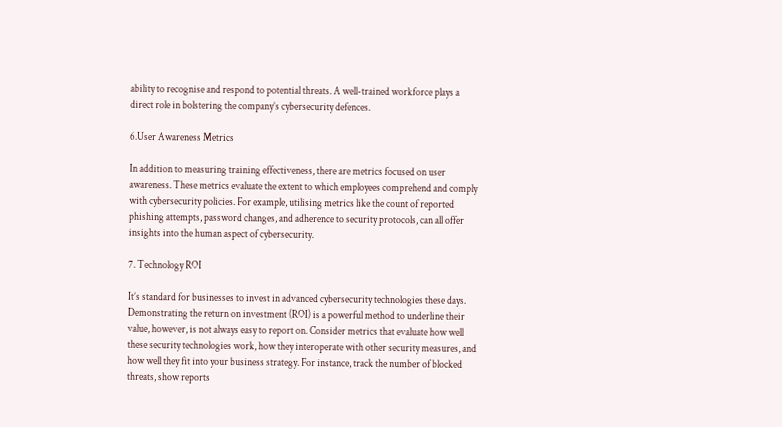ability to recognise and respond to potential threats. A well-trained workforce plays a direct role in bolstering the company’s cybersecurity defences.

6.User Awareness Metrics

In addition to measuring training effectiveness, there are metrics focused on user awareness. These metrics evaluate the extent to which employees comprehend and comply with cybersecurity policies. For example, utilising metrics like the count of reported phishing attempts, password changes, and adherence to security protocols, can all offer insights into the human aspect of cybersecurity.

7. Technology ROI

It’s standard for businesses to invest in advanced cybersecurity technologies these days. Demonstrating the return on investment (ROI) is a powerful method to underline their value, however, is not always easy to report on. Consider metrics that evaluate how well these security technologies work, how they interoperate with other security measures, and how well they fit into your business strategy. For instance, track the number of blocked threats, show reports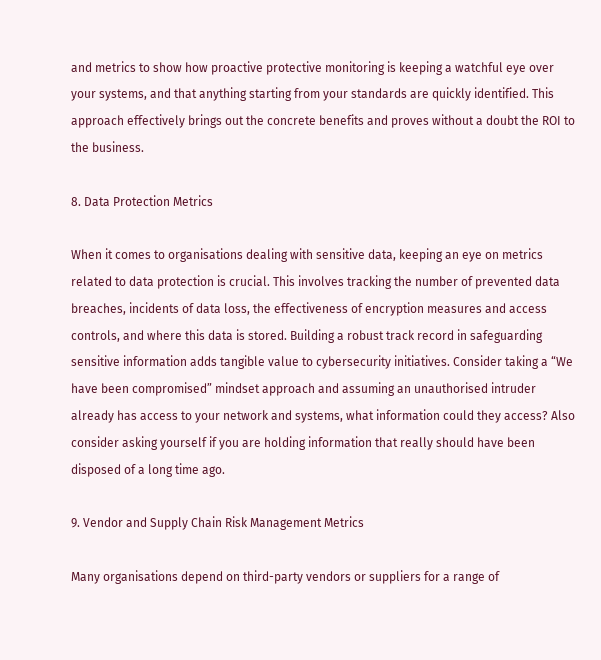and metrics to show how proactive protective monitoring is keeping a watchful eye over your systems, and that anything starting from your standards are quickly identified. This approach effectively brings out the concrete benefits and proves without a doubt the ROI to the business.

8. Data Protection Metrics

When it comes to organisations dealing with sensitive data, keeping an eye on metrics related to data protection is crucial. This involves tracking the number of prevented data breaches, incidents of data loss, the effectiveness of encryption measures and access controls, and where this data is stored. Building a robust track record in safeguarding sensitive information adds tangible value to cybersecurity initiatives. Consider taking a “We have been compromised” mindset approach and assuming an unauthorised intruder already has access to your network and systems, what information could they access? Also consider asking yourself if you are holding information that really should have been disposed of a long time ago.

9. Vendor and Supply Chain Risk Management Metrics

Many organisations depend on third-party vendors or suppliers for a range of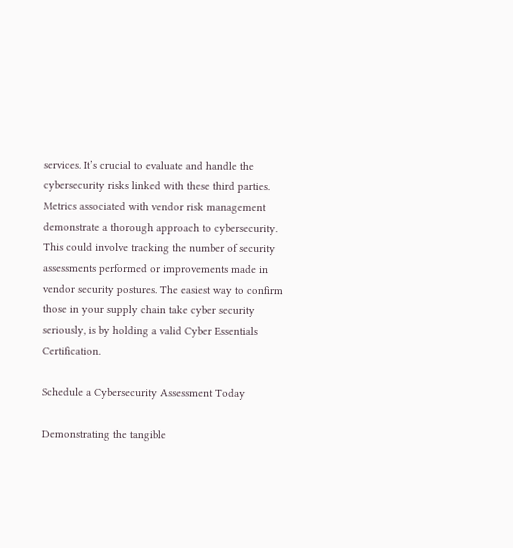services. It’s crucial to evaluate and handle the cybersecurity risks linked with these third parties. Metrics associated with vendor risk management demonstrate a thorough approach to cybersecurity. This could involve tracking the number of security assessments performed or improvements made in vendor security postures. The easiest way to confirm those in your supply chain take cyber security seriously, is by holding a valid Cyber Essentials Certification.

Schedule a Cybersecurity Assessment Today

Demonstrating the tangible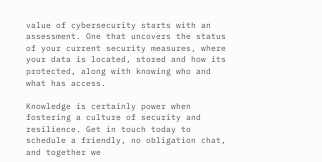value of cybersecurity starts with an assessment. One that uncovers the status of your current security measures, where your data is located, stored and how its protected, along with knowing who and what has access.

Knowledge is certainly power when fostering a culture of security and resilience. Get in touch today to schedule a friendly, no obligation chat, and together we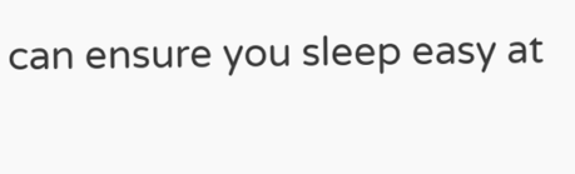can ensure you sleep easy at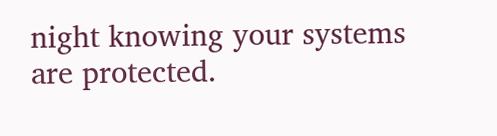night knowing your systems are protected.